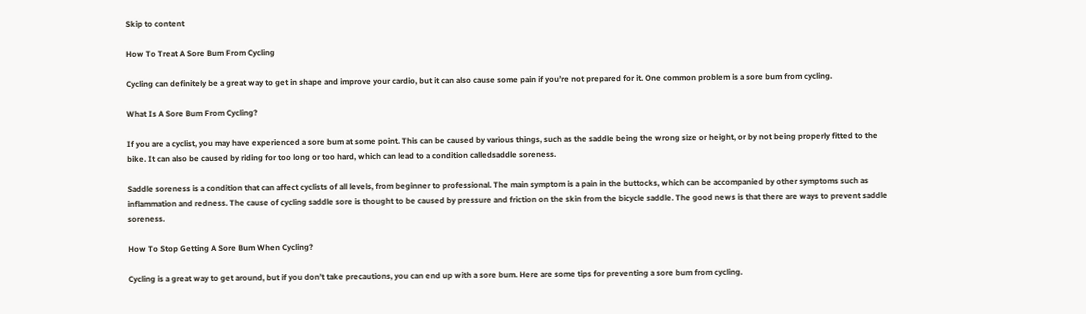Skip to content

How To Treat A Sore Bum From Cycling

Cycling can definitely be a great way to get in shape and improve your cardio, but it can also cause some pain if you’re not prepared for it. One common problem is a sore bum from cycling.

What Is A Sore Bum From Cycling?

If you are a cyclist, you may have experienced a sore bum at some point. This can be caused by various things, such as the saddle being the wrong size or height, or by not being properly fitted to the bike. It can also be caused by riding for too long or too hard, which can lead to a condition calledsaddle soreness.

Saddle soreness is a condition that can affect cyclists of all levels, from beginner to professional. The main symptom is a pain in the buttocks, which can be accompanied by other symptoms such as inflammation and redness. The cause of cycling saddle sore is thought to be caused by pressure and friction on the skin from the bicycle saddle. The good news is that there are ways to prevent saddle soreness.

How To Stop Getting A Sore Bum When Cycling?

Cycling is a great way to get around, but if you don’t take precautions, you can end up with a sore bum. Here are some tips for preventing a sore bum from cycling.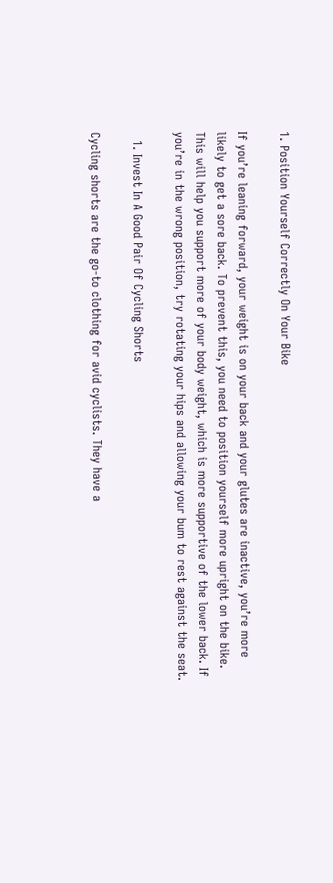1. Position Yourself Correctly On Your Bike

If you’re leaning forward, your weight is on your back and your glutes are inactive, you’re more likely to get a sore back. To prevent this, you need to position yourself more upright on the bike. This will help you support more of your body weight, which is more supportive of the lower back. If you’re in the wrong position, try rotating your hips and allowing your bum to rest against the seat.

  1. Invest In A Good Pair Of Cycling Shorts

Cycling shorts are the go-to clothing for avid cyclists. They have a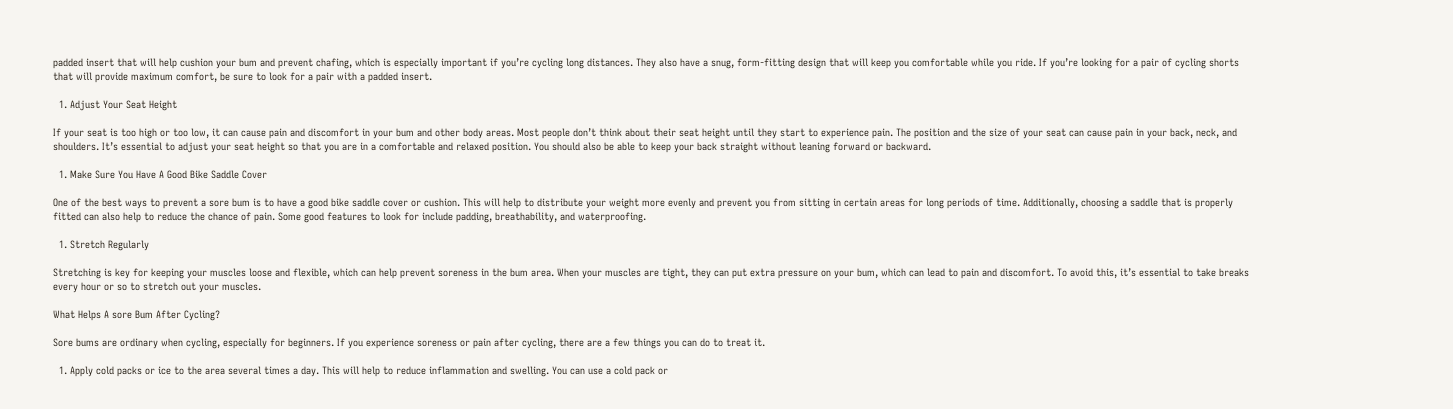padded insert that will help cushion your bum and prevent chafing, which is especially important if you’re cycling long distances. They also have a snug, form-fitting design that will keep you comfortable while you ride. If you’re looking for a pair of cycling shorts that will provide maximum comfort, be sure to look for a pair with a padded insert.

  1. Adjust Your Seat Height

If your seat is too high or too low, it can cause pain and discomfort in your bum and other body areas. Most people don’t think about their seat height until they start to experience pain. The position and the size of your seat can cause pain in your back, neck, and shoulders. It’s essential to adjust your seat height so that you are in a comfortable and relaxed position. You should also be able to keep your back straight without leaning forward or backward.

  1. Make Sure You Have A Good Bike Saddle Cover

One of the best ways to prevent a sore bum is to have a good bike saddle cover or cushion. This will help to distribute your weight more evenly and prevent you from sitting in certain areas for long periods of time. Additionally, choosing a saddle that is properly fitted can also help to reduce the chance of pain. Some good features to look for include padding, breathability, and waterproofing.

  1. Stretch Regularly

Stretching is key for keeping your muscles loose and flexible, which can help prevent soreness in the bum area. When your muscles are tight, they can put extra pressure on your bum, which can lead to pain and discomfort. To avoid this, it’s essential to take breaks every hour or so to stretch out your muscles.

What Helps A sore Bum After Cycling?

Sore bums are ordinary when cycling, especially for beginners. If you experience soreness or pain after cycling, there are a few things you can do to treat it.

  1. Apply cold packs or ice to the area several times a day. This will help to reduce inflammation and swelling. You can use a cold pack or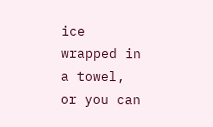ice wrapped in a towel, or you can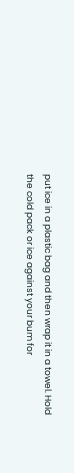put ice in a plastic bag and then wrap it in a towel. Hold the cold pack or ice against your bum for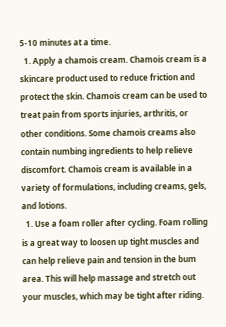5-10 minutes at a time.
  1. Apply a chamois cream. Chamois cream is a skincare product used to reduce friction and protect the skin. Chamois cream can be used to treat pain from sports injuries, arthritis, or other conditions. Some chamois creams also contain numbing ingredients to help relieve discomfort. Chamois cream is available in a variety of formulations, including creams, gels, and lotions.
  1. Use a foam roller after cycling. Foam rolling is a great way to loosen up tight muscles and can help relieve pain and tension in the bum area. This will help massage and stretch out your muscles, which may be tight after riding.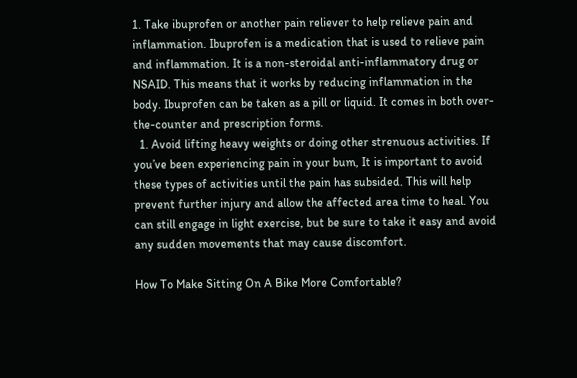1. Take ibuprofen or another pain reliever to help relieve pain and inflammation. Ibuprofen is a medication that is used to relieve pain and inflammation. It is a non-steroidal anti-inflammatory drug or NSAID. This means that it works by reducing inflammation in the body. Ibuprofen can be taken as a pill or liquid. It comes in both over-the-counter and prescription forms.
  1. Avoid lifting heavy weights or doing other strenuous activities. If you’ve been experiencing pain in your bum, It is important to avoid these types of activities until the pain has subsided. This will help prevent further injury and allow the affected area time to heal. You can still engage in light exercise, but be sure to take it easy and avoid any sudden movements that may cause discomfort.

How To Make Sitting On A Bike More Comfortable?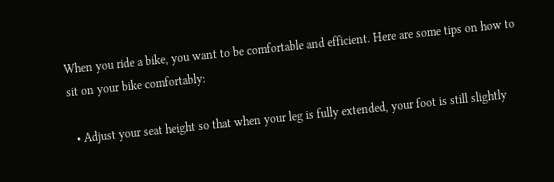When you ride a bike, you want to be comfortable and efficient. Here are some tips on how to sit on your bike comfortably:

  • Adjust your seat height so that when your leg is fully extended, your foot is still slightly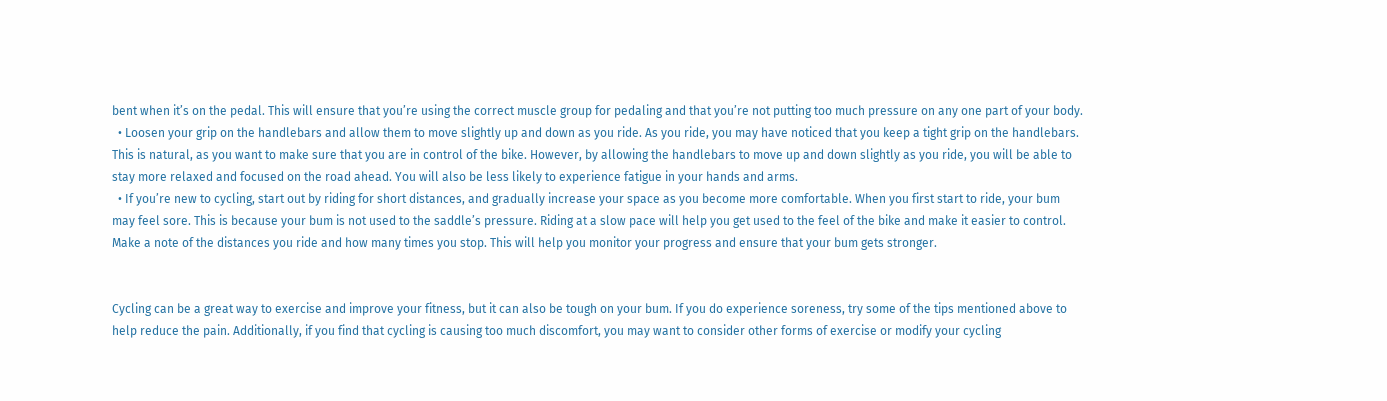bent when it’s on the pedal. This will ensure that you’re using the correct muscle group for pedaling and that you’re not putting too much pressure on any one part of your body.
  • Loosen your grip on the handlebars and allow them to move slightly up and down as you ride. As you ride, you may have noticed that you keep a tight grip on the handlebars. This is natural, as you want to make sure that you are in control of the bike. However, by allowing the handlebars to move up and down slightly as you ride, you will be able to stay more relaxed and focused on the road ahead. You will also be less likely to experience fatigue in your hands and arms.
  • If you’re new to cycling, start out by riding for short distances, and gradually increase your space as you become more comfortable. When you first start to ride, your bum may feel sore. This is because your bum is not used to the saddle’s pressure. Riding at a slow pace will help you get used to the feel of the bike and make it easier to control. Make a note of the distances you ride and how many times you stop. This will help you monitor your progress and ensure that your bum gets stronger.


Cycling can be a great way to exercise and improve your fitness, but it can also be tough on your bum. If you do experience soreness, try some of the tips mentioned above to help reduce the pain. Additionally, if you find that cycling is causing too much discomfort, you may want to consider other forms of exercise or modify your cycling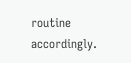routine accordingly.